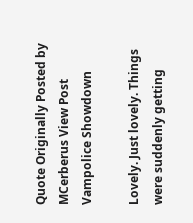Quote Originally Posted by MCerberus View Post
Vampolice Showdown

Lovely. Just lovely. Things were suddenly getting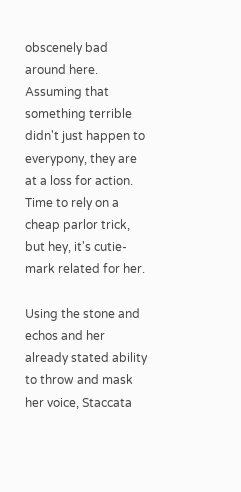obscenely bad around here. Assuming that something terrible didn't just happen to everypony, they are at a loss for action. Time to rely on a cheap parlor trick, but hey, it's cutie-mark related for her.

Using the stone and echos and her already stated ability to throw and mask her voice, Staccata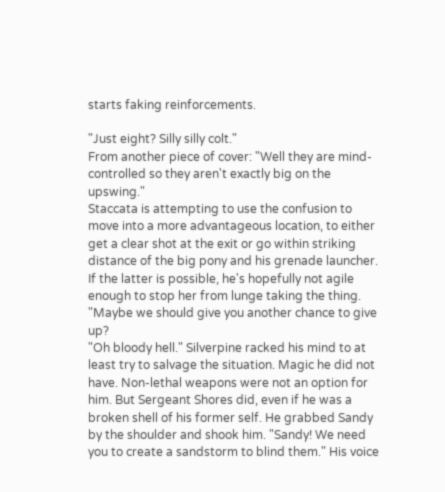starts faking reinforcements.

"Just eight? Silly silly colt."
From another piece of cover: "Well they are mind-controlled so they aren't exactly big on the upswing."
Staccata is attempting to use the confusion to move into a more advantageous location, to either get a clear shot at the exit or go within striking distance of the big pony and his grenade launcher. If the latter is possible, he's hopefully not agile enough to stop her from lunge taking the thing.
"Maybe we should give you another chance to give up?
"Oh bloody hell." Silverpine racked his mind to at least try to salvage the situation. Magic he did not have. Non-lethal weapons were not an option for him. But Sergeant Shores did, even if he was a broken shell of his former self. He grabbed Sandy by the shoulder and shook him. "Sandy! We need you to create a sandstorm to blind them." His voice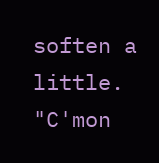soften a little. "C'mon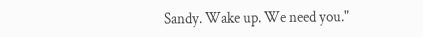Sandy. Wake up. We need you."